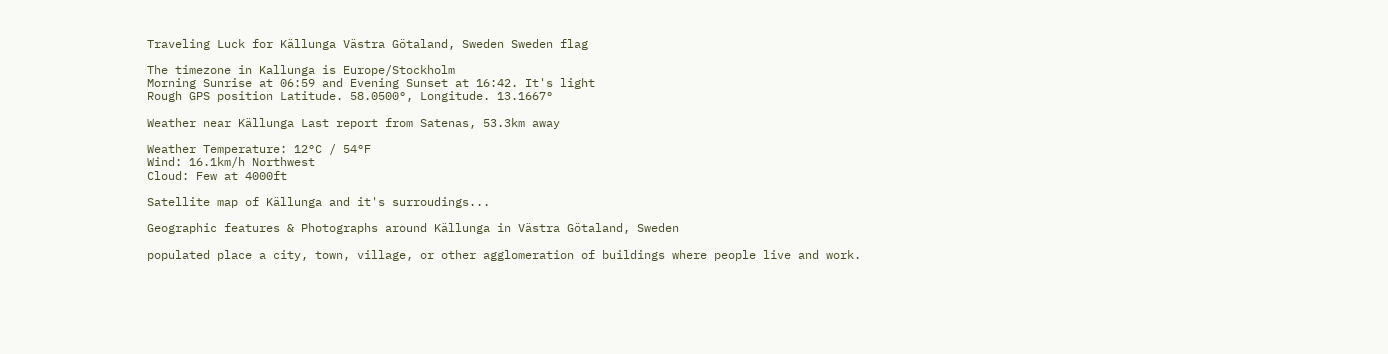Traveling Luck for Källunga Västra Götaland, Sweden Sweden flag

The timezone in Kallunga is Europe/Stockholm
Morning Sunrise at 06:59 and Evening Sunset at 16:42. It's light
Rough GPS position Latitude. 58.0500°, Longitude. 13.1667°

Weather near Källunga Last report from Satenas, 53.3km away

Weather Temperature: 12°C / 54°F
Wind: 16.1km/h Northwest
Cloud: Few at 4000ft

Satellite map of Källunga and it's surroudings...

Geographic features & Photographs around Källunga in Västra Götaland, Sweden

populated place a city, town, village, or other agglomeration of buildings where people live and work.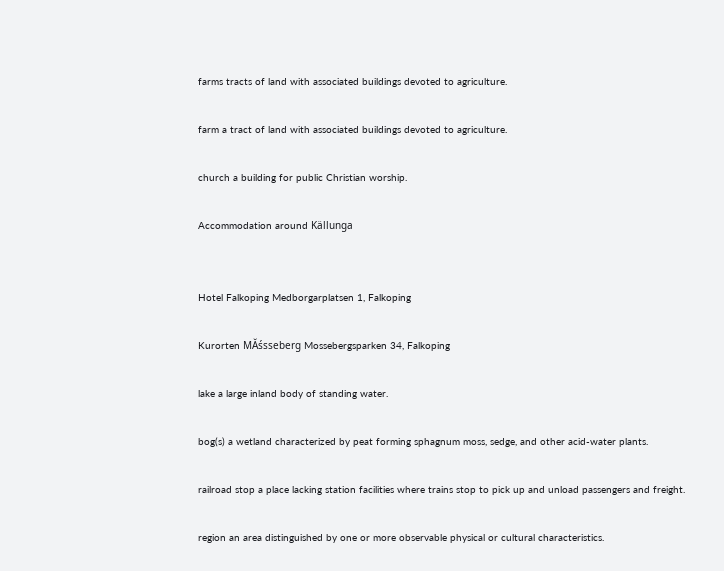farms tracts of land with associated buildings devoted to agriculture.

farm a tract of land with associated buildings devoted to agriculture.

church a building for public Christian worship.

Accommodation around Källunga


Hotel Falkoping Medborgarplatsen 1, Falkoping

Kurorten MĂśsseberg Mossebergsparken 34, Falkoping

lake a large inland body of standing water.

bog(s) a wetland characterized by peat forming sphagnum moss, sedge, and other acid-water plants.

railroad stop a place lacking station facilities where trains stop to pick up and unload passengers and freight.

region an area distinguished by one or more observable physical or cultural characteristics.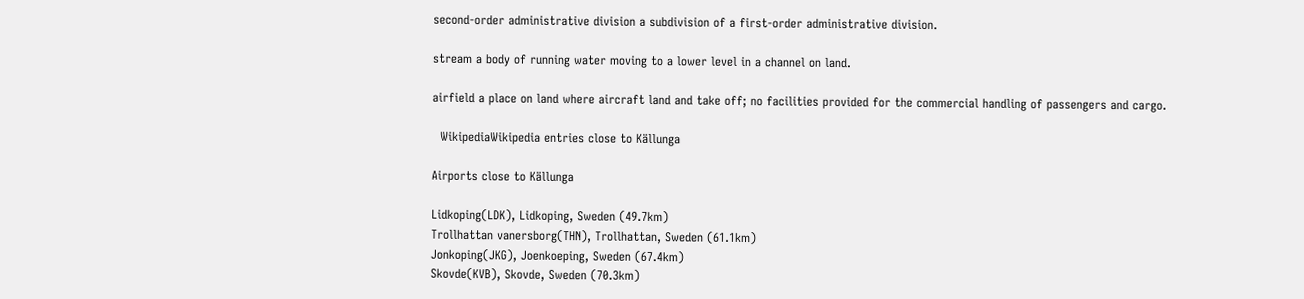second-order administrative division a subdivision of a first-order administrative division.

stream a body of running water moving to a lower level in a channel on land.

airfield a place on land where aircraft land and take off; no facilities provided for the commercial handling of passengers and cargo.

  WikipediaWikipedia entries close to Källunga

Airports close to Källunga

Lidkoping(LDK), Lidkoping, Sweden (49.7km)
Trollhattan vanersborg(THN), Trollhattan, Sweden (61.1km)
Jonkoping(JKG), Joenkoeping, Sweden (67.4km)
Skovde(KVB), Skovde, Sweden (70.3km)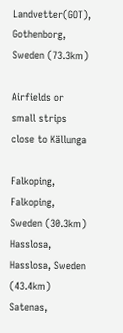Landvetter(GOT), Gothenborg, Sweden (73.3km)

Airfields or small strips close to Källunga

Falkoping, Falkoping, Sweden (30.3km)
Hasslosa, Hasslosa, Sweden (43.4km)
Satenas,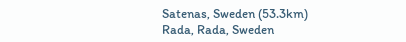Satenas, Sweden (53.3km)
Rada, Rada, Sweden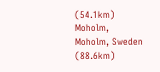(54.1km)
Moholm, Moholm, Sweden (88.6km)